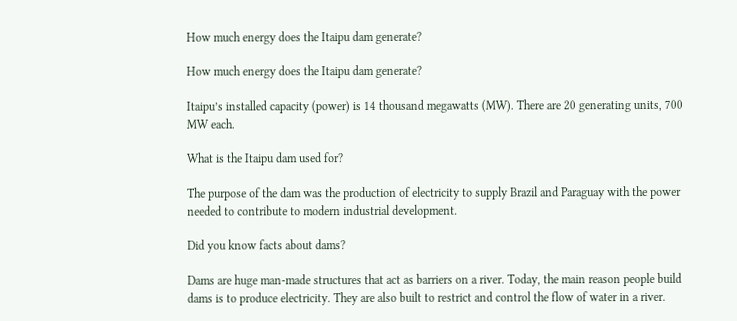How much energy does the Itaipu dam generate?

How much energy does the Itaipu dam generate?

Itaipu’s installed capacity (power) is 14 thousand megawatts (MW). There are 20 generating units, 700 MW each.

What is the Itaipu dam used for?

The purpose of the dam was the production of electricity to supply Brazil and Paraguay with the power needed to contribute to modern industrial development.

Did you know facts about dams?

Dams are huge man-made structures that act as barriers on a river. Today, the main reason people build dams is to produce electricity. They are also built to restrict and control the flow of water in a river.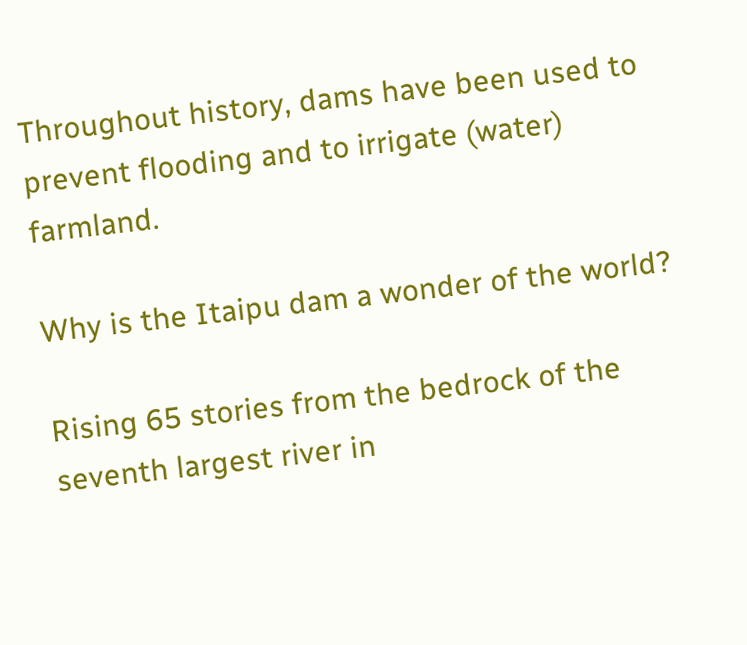Throughout history, dams have been used to prevent flooding and to irrigate (water) farmland.

Why is the Itaipu dam a wonder of the world?

Rising 65 stories from the bedrock of the seventh largest river in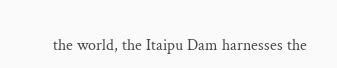the world, the Itaipu Dam harnesses the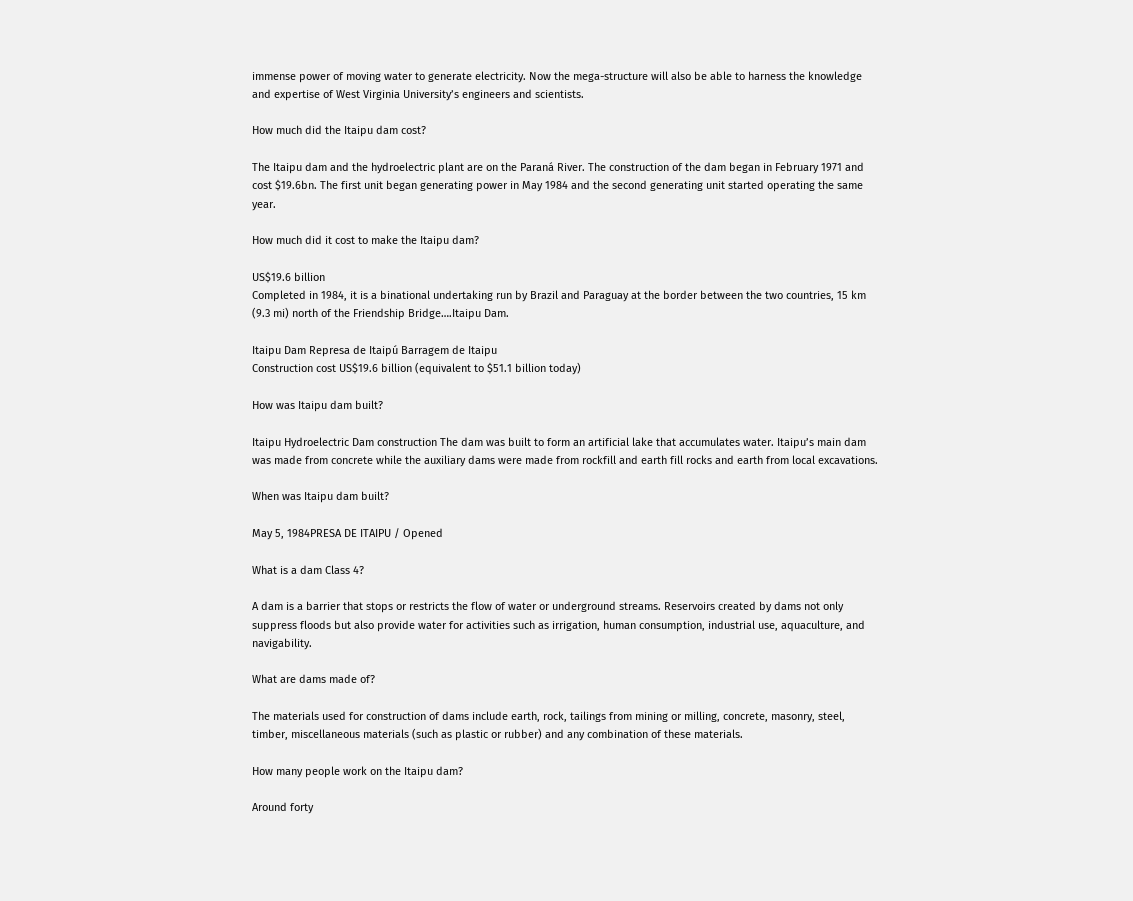immense power of moving water to generate electricity. Now the mega-structure will also be able to harness the knowledge and expertise of West Virginia University’s engineers and scientists.

How much did the Itaipu dam cost?

The Itaipu dam and the hydroelectric plant are on the Paraná River. The construction of the dam began in February 1971 and cost $19.6bn. The first unit began generating power in May 1984 and the second generating unit started operating the same year.

How much did it cost to make the Itaipu dam?

US$19.6 billion
Completed in 1984, it is a binational undertaking run by Brazil and Paraguay at the border between the two countries, 15 km (9.3 mi) north of the Friendship Bridge….Itaipu Dam.

Itaipu Dam Represa de Itaipú Barragem de Itaipu
Construction cost US$19.6 billion (equivalent to $51.1 billion today)

How was Itaipu dam built?

Itaipu Hydroelectric Dam construction The dam was built to form an artificial lake that accumulates water. Itaipu’s main dam was made from concrete while the auxiliary dams were made from rockfill and earth fill rocks and earth from local excavations.

When was Itaipu dam built?

May 5, 1984PRESA DE ITAIPU / Opened

What is a dam Class 4?

A dam is a barrier that stops or restricts the flow of water or underground streams. Reservoirs created by dams not only suppress floods but also provide water for activities such as irrigation, human consumption, industrial use, aquaculture, and navigability.

What are dams made of?

The materials used for construction of dams include earth, rock, tailings from mining or milling, concrete, masonry, steel, timber, miscellaneous materials (such as plastic or rubber) and any combination of these materials.

How many people work on the Itaipu dam?

Around forty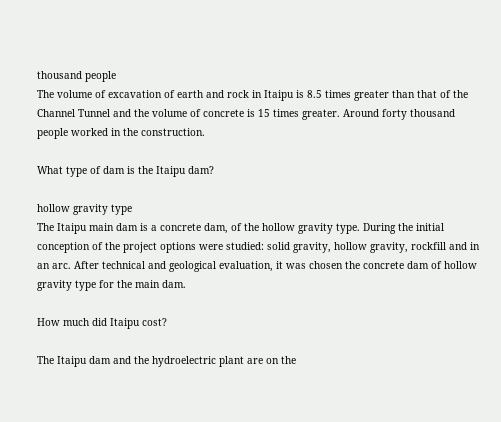thousand people
The volume of excavation of earth and rock in Itaipu is 8.5 times greater than that of the Channel Tunnel and the volume of concrete is 15 times greater. Around forty thousand people worked in the construction.

What type of dam is the Itaipu dam?

hollow gravity type
The Itaipu main dam is a concrete dam, of the hollow gravity type. During the initial conception of the project options were studied: solid gravity, hollow gravity, rockfill and in an arc. After technical and geological evaluation, it was chosen the concrete dam of hollow gravity type for the main dam.

How much did Itaipu cost?

The Itaipu dam and the hydroelectric plant are on the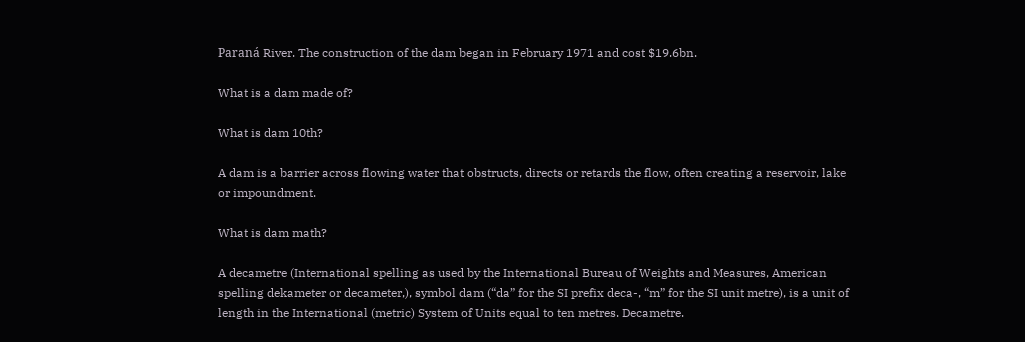Paraná River. The construction of the dam began in February 1971 and cost $19.6bn.

What is a dam made of?

What is dam 10th?

A dam is a barrier across flowing water that obstructs, directs or retards the flow, often creating a reservoir, lake or impoundment.

What is dam math?

A decametre (International spelling as used by the International Bureau of Weights and Measures, American spelling dekameter or decameter,), symbol dam (“da” for the SI prefix deca-, “m” for the SI unit metre), is a unit of length in the International (metric) System of Units equal to ten metres. Decametre.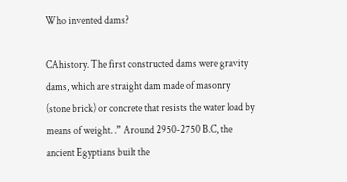Who invented dams?

CAhistory. The first constructed dams were gravity dams, which are straight dam made of masonry (stone brick) or concrete that resists the water load by means of weight. .” Around 2950-2750 B.C, the ancient Egyptians built the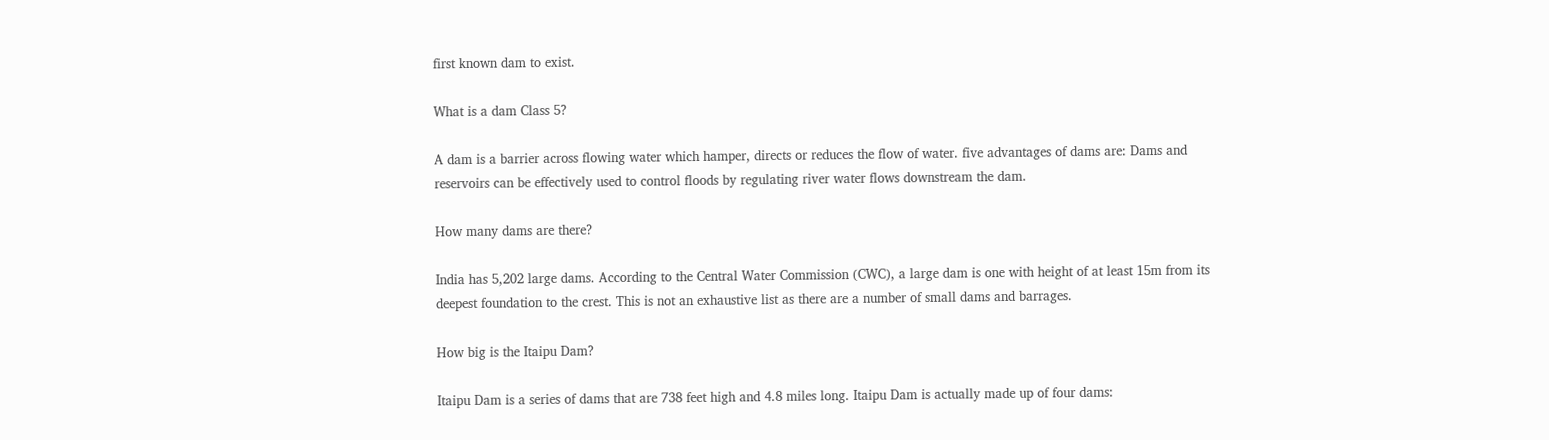first known dam to exist.

What is a dam Class 5?

A dam is a barrier across flowing water which hamper, directs or reduces the flow of water. five advantages of dams are: Dams and reservoirs can be effectively used to control floods by regulating river water flows downstream the dam.

How many dams are there?

India has 5,202 large dams. According to the Central Water Commission (CWC), a large dam is one with height of at least 15m from its deepest foundation to the crest. This is not an exhaustive list as there are a number of small dams and barrages.

How big is the Itaipu Dam?

Itaipu Dam is a series of dams that are 738 feet high and 4.8 miles long. Itaipu Dam is actually made up of four dams: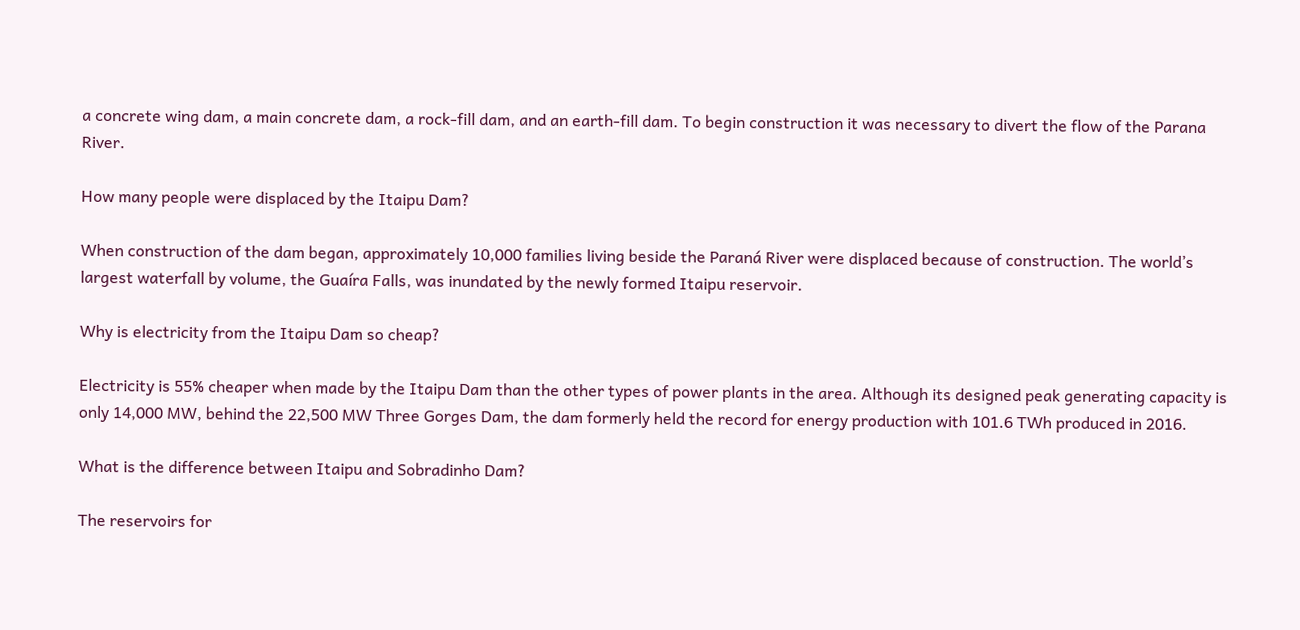a concrete wing dam, a main concrete dam, a rock-fill dam, and an earth-fill dam. To begin construction it was necessary to divert the flow of the Parana River.

How many people were displaced by the Itaipu Dam?

When construction of the dam began, approximately 10,000 families living beside the Paraná River were displaced because of construction. The world’s largest waterfall by volume, the Guaíra Falls, was inundated by the newly formed Itaipu reservoir.

Why is electricity from the Itaipu Dam so cheap?

Electricity is 55% cheaper when made by the Itaipu Dam than the other types of power plants in the area. Although its designed peak generating capacity is only 14,000 MW, behind the 22,500 MW Three Gorges Dam, the dam formerly held the record for energy production with 101.6 TWh produced in 2016.

What is the difference between Itaipu and Sobradinho Dam?

The reservoirs for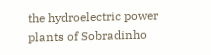the hydroelectric power plants of Sobradinho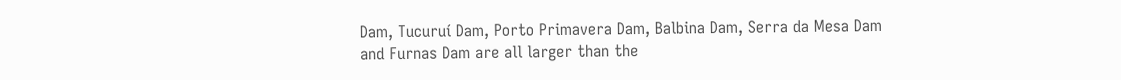Dam, Tucuruí Dam, Porto Primavera Dam, Balbina Dam, Serra da Mesa Dam and Furnas Dam are all larger than the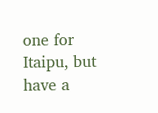one for Itaipu, but have a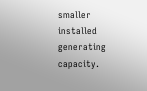smaller installed generating capacity.